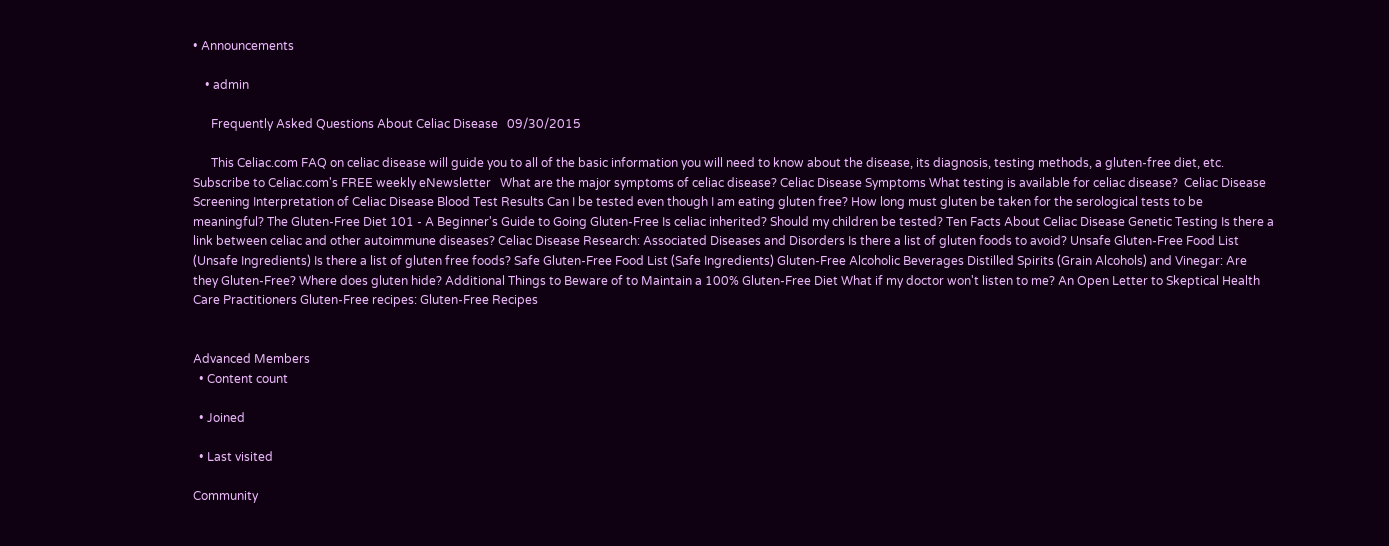• Announcements

    • admin

      Frequently Asked Questions About Celiac Disease   09/30/2015

      This Celiac.com FAQ on celiac disease will guide you to all of the basic information you will need to know about the disease, its diagnosis, testing methods, a gluten-free diet, etc.   Subscribe to Celiac.com's FREE weekly eNewsletter   What are the major symptoms of celiac disease? Celiac Disease Symptoms What testing is available for celiac disease?  Celiac Disease Screening Interpretation of Celiac Disease Blood Test Results Can I be tested even though I am eating gluten free? How long must gluten be taken for the serological tests to be meaningful? The Gluten-Free Diet 101 - A Beginner's Guide to Going Gluten-Free Is celiac inherited? Should my children be tested? Ten Facts About Celiac Disease Genetic Testing Is there a link between celiac and other autoimmune diseases? Celiac Disease Research: Associated Diseases and Disorders Is there a list of gluten foods to avoid? Unsafe Gluten-Free Food List (Unsafe Ingredients) Is there a list of gluten free foods? Safe Gluten-Free Food List (Safe Ingredients) Gluten-Free Alcoholic Beverages Distilled Spirits (Grain Alcohols) and Vinegar: Are they Gluten-Free? Where does gluten hide? Additional Things to Beware of to Maintain a 100% Gluten-Free Diet What if my doctor won't listen to me? An Open Letter to Skeptical Health Care Practitioners Gluten-Free recipes: Gluten-Free Recipes


Advanced Members
  • Content count

  • Joined

  • Last visited

Community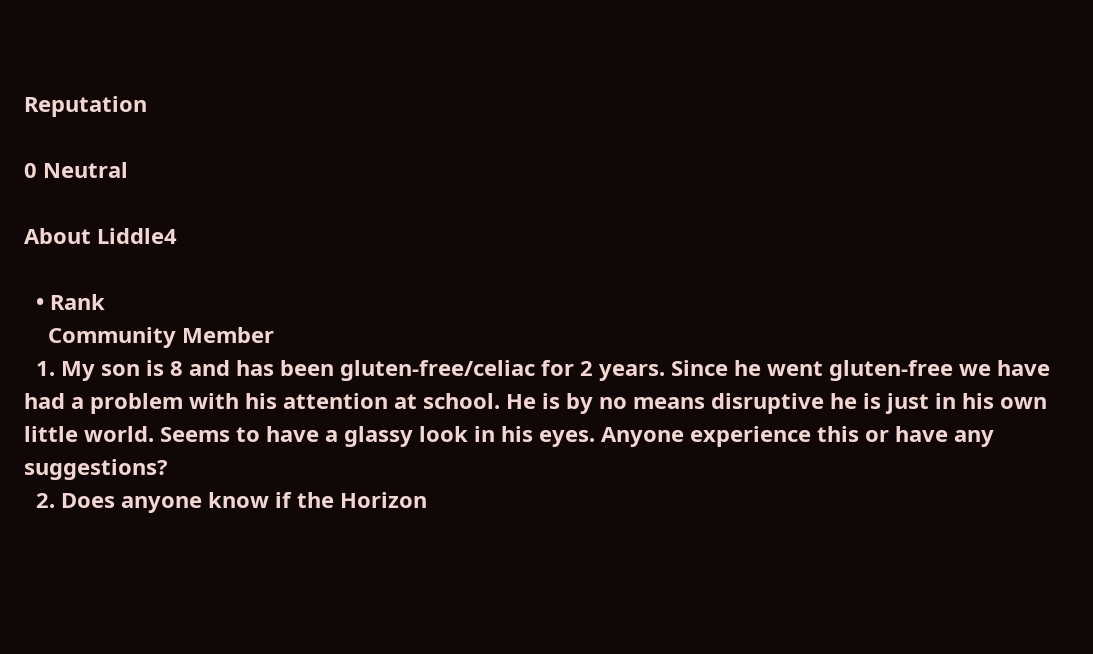Reputation

0 Neutral

About Liddle4

  • Rank
    Community Member
  1. My son is 8 and has been gluten-free/celiac for 2 years. Since he went gluten-free we have had a problem with his attention at school. He is by no means disruptive he is just in his own little world. Seems to have a glassy look in his eyes. Anyone experience this or have any suggestions?
  2. Does anyone know if the Horizon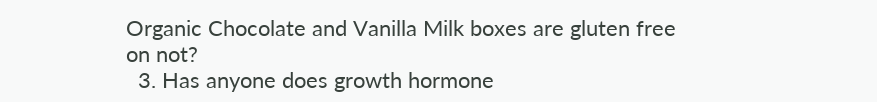Organic Chocolate and Vanilla Milk boxes are gluten free on not?
  3. Has anyone does growth hormone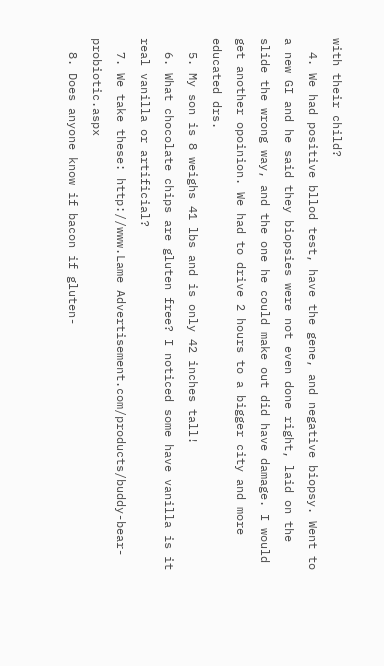with their child?
  4. We had positive bllod test, have the gene, and negative biopsy. Went to a new GI and he said they biopsies were not even done right, laid on the slide the wrong way, and the one he could make out did have damage. I would get another opoinion. We had to drive 2 hours to a bigger city and more educated drs.
  5. My son is 8 weighs 41 lbs and is only 42 inches tall!
  6. What chocolate chips are gluten free? I noticed some have vanilla is it real vanilla or artificial?
  7. We take these: http://www.Lame Advertisement.com/products/buddy-bear-probiotic.aspx
  8. Does anyone know if bacon if gluten-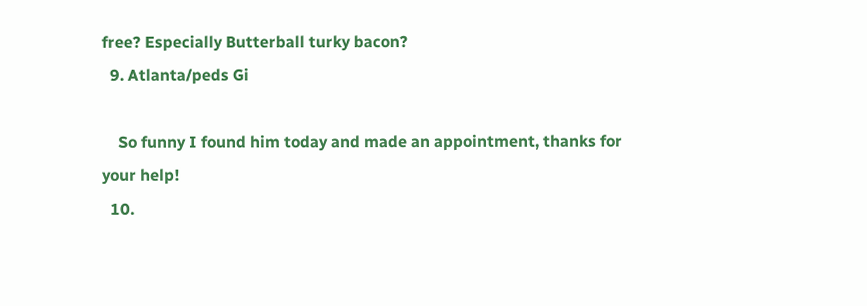free? Especially Butterball turky bacon?
  9. Atlanta/peds Gi

    So funny I found him today and made an appointment, thanks for your help!
  10.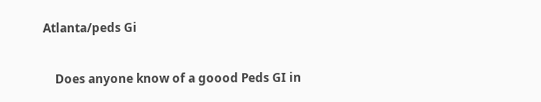Atlanta/peds Gi

    Does anyone know of a goood Peds GI in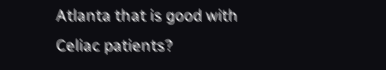Atlanta that is good with Celiac patients?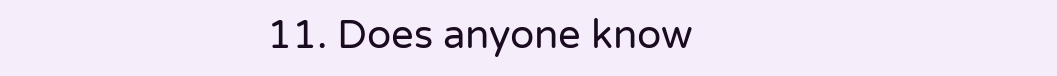11. Does anyone know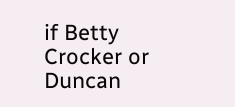if Betty Crocker or Duncan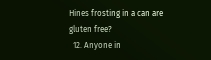Hines frosting in a can are gluten free?
  12. Anyone in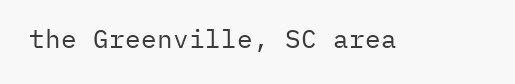the Greenville, SC area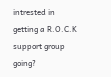intrested in getting a R.O.C.K support group going?